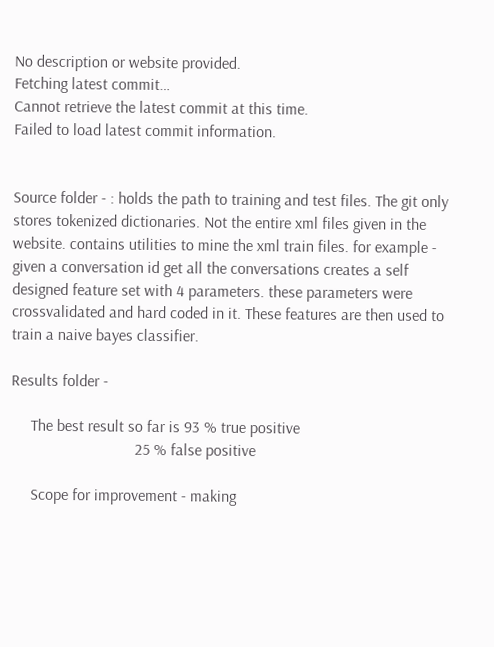No description or website provided.
Fetching latest commit…
Cannot retrieve the latest commit at this time.
Failed to load latest commit information.


Source folder - : holds the path to training and test files. The git only stores tokenized dictionaries. Not the entire xml files given in the website. contains utilities to mine the xml train files. for example - given a conversation id get all the conversations creates a self designed feature set with 4 parameters. these parameters were crossvalidated and hard coded in it. These features are then used to train a naive bayes classifier.

Results folder -

     The best result so far is 93 % true positive
                               25 % false positive

     Scope for improvement - making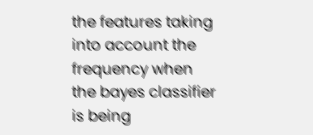the features taking into account the frequency when the bayes classifier is being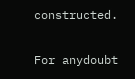constructed.

For anydoubt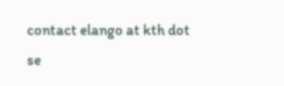contact elango at kth dot se